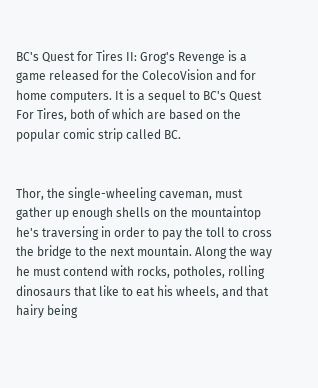BC's Quest for Tires II: Grog's Revenge is a game released for the ColecoVision and for home computers. It is a sequel to BC's Quest For Tires, both of which are based on the popular comic strip called BC.


Thor, the single-wheeling caveman, must gather up enough shells on the mountaintop he's traversing in order to pay the toll to cross the bridge to the next mountain. Along the way he must contend with rocks, potholes, rolling dinosaurs that like to eat his wheels, and that hairy being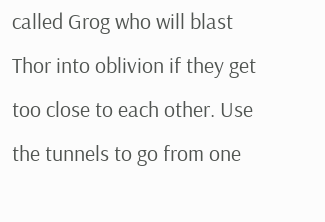called Grog who will blast Thor into oblivion if they get too close to each other. Use the tunnels to go from one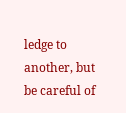ledge to another, but be careful of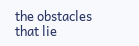the obstacles that lie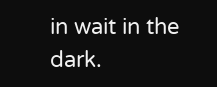in wait in the dark.